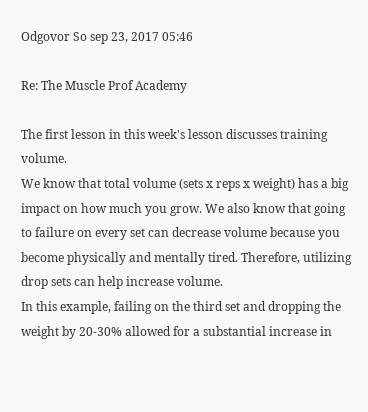Odgovor So sep 23, 2017 05:46

Re: The Muscle Prof Academy

The first lesson in this week's lesson discusses training volume.
We know that total volume (sets x reps x weight) has a big impact on how much you grow. We also know that going to failure on every set can decrease volume because you become physically and mentally tired. Therefore, utilizing drop sets can help increase volume.
In this example, failing on the third set and dropping the weight by 20-30% allowed for a substantial increase in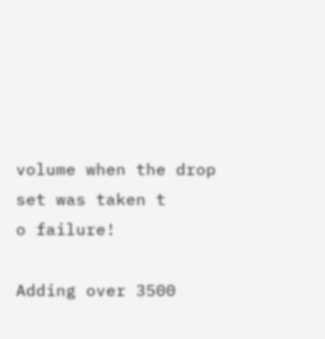volume when the drop set was taken t
o failure!

Adding over 3500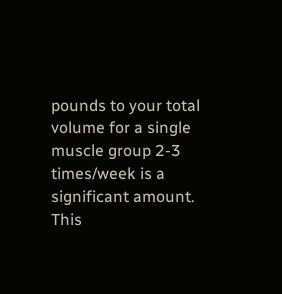pounds to your total volume for a single muscle group 2-3 times/week is a significant amount. This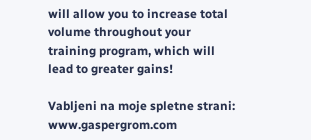will allow you to increase total volume throughout your training program, which will lead to greater gains!

Vabljeni na moje spletne strani: www.gaspergrom.com